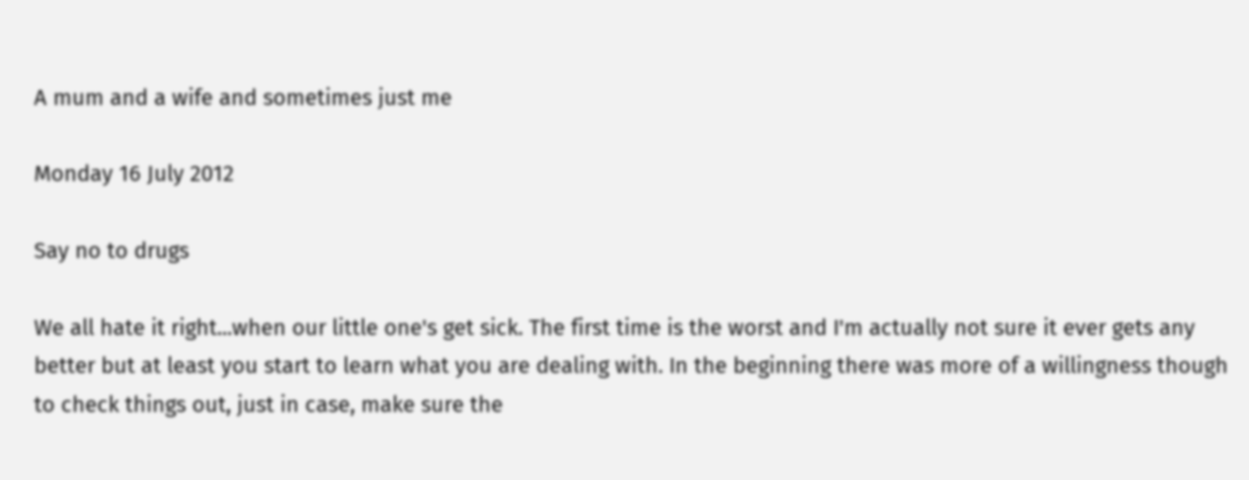A mum and a wife and sometimes just me

Monday 16 July 2012

Say no to drugs

We all hate it right...when our little one's get sick. The first time is the worst and I'm actually not sure it ever gets any better but at least you start to learn what you are dealing with. In the beginning there was more of a willingness though to check things out, just in case, make sure the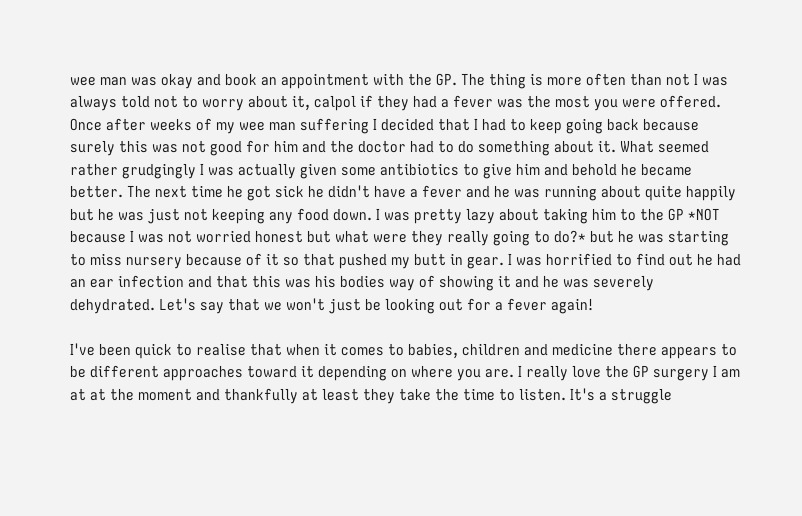wee man was okay and book an appointment with the GP. The thing is more often than not I was always told not to worry about it, calpol if they had a fever was the most you were offered. Once after weeks of my wee man suffering I decided that I had to keep going back because surely this was not good for him and the doctor had to do something about it. What seemed rather grudgingly I was actually given some antibiotics to give him and behold he became better. The next time he got sick he didn't have a fever and he was running about quite happily but he was just not keeping any food down. I was pretty lazy about taking him to the GP *NOT because I was not worried honest but what were they really going to do?* but he was starting to miss nursery because of it so that pushed my butt in gear. I was horrified to find out he had an ear infection and that this was his bodies way of showing it and he was severely dehydrated. Let's say that we won't just be looking out for a fever again!

I've been quick to realise that when it comes to babies, children and medicine there appears to be different approaches toward it depending on where you are. I really love the GP surgery I am at at the moment and thankfully at least they take the time to listen. It's a struggle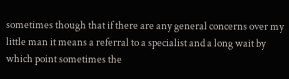sometimes though that if there are any general concerns over my little man it means a referral to a specialist and a long wait by which point sometimes the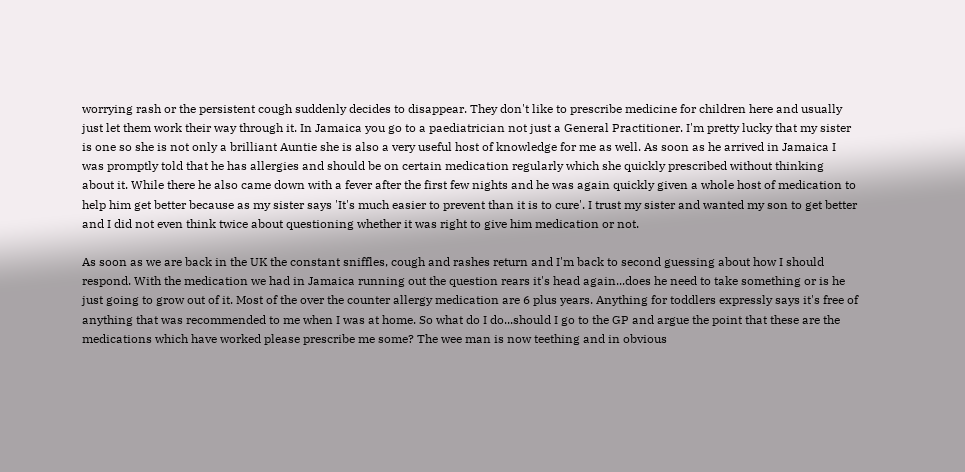worrying rash or the persistent cough suddenly decides to disappear. They don't like to prescribe medicine for children here and usually just let them work their way through it. In Jamaica you go to a paediatrician not just a General Practitioner. I'm pretty lucky that my sister is one so she is not only a brilliant Auntie she is also a very useful host of knowledge for me as well. As soon as he arrived in Jamaica I was promptly told that he has allergies and should be on certain medication regularly which she quickly prescribed without thinking about it. While there he also came down with a fever after the first few nights and he was again quickly given a whole host of medication to help him get better because as my sister says 'It's much easier to prevent than it is to cure'. I trust my sister and wanted my son to get better and I did not even think twice about questioning whether it was right to give him medication or not.

As soon as we are back in the UK the constant sniffles, cough and rashes return and I'm back to second guessing about how I should respond. With the medication we had in Jamaica running out the question rears it's head again...does he need to take something or is he just going to grow out of it. Most of the over the counter allergy medication are 6 plus years. Anything for toddlers expressly says it's free of anything that was recommended to me when I was at home. So what do I do...should I go to the GP and argue the point that these are the medications which have worked please prescribe me some? The wee man is now teething and in obvious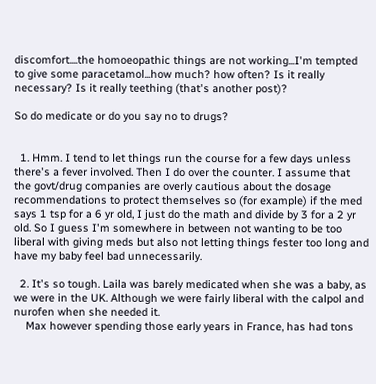discomfort....the homoeopathic things are not working...I'm tempted to give some paracetamol...how much? how often? Is it really necessary? Is it really teething (that's another post)?

So do medicate or do you say no to drugs?


  1. Hmm. I tend to let things run the course for a few days unless there's a fever involved. Then I do over the counter. I assume that the govt/drug companies are overly cautious about the dosage recommendations to protect themselves so (for example) if the med says 1 tsp for a 6 yr old, I just do the math and divide by 3 for a 2 yr old. So I guess I'm somewhere in between not wanting to be too liberal with giving meds but also not letting things fester too long and have my baby feel bad unnecessarily.

  2. It's so tough. Laila was barely medicated when she was a baby, as we were in the UK. Although we were fairly liberal with the calpol and nurofen when she needed it.
    Max however spending those early years in France, has had tons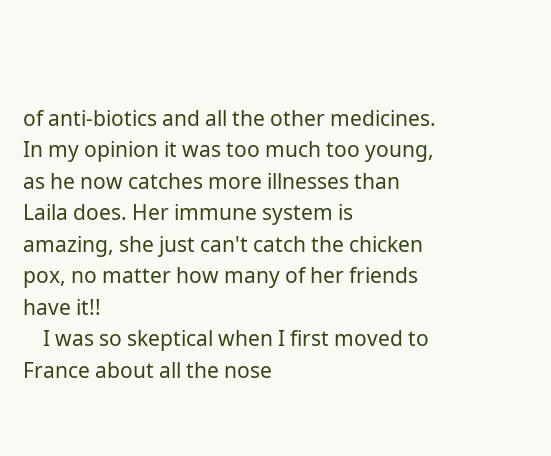of anti-biotics and all the other medicines. In my opinion it was too much too young, as he now catches more illnesses than Laila does. Her immune system is amazing, she just can't catch the chicken pox, no matter how many of her friends have it!!
    I was so skeptical when I first moved to France about all the nose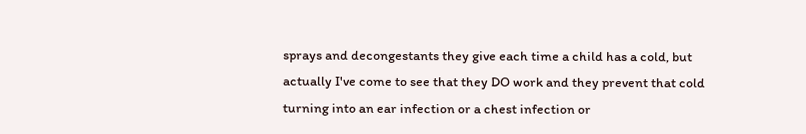sprays and decongestants they give each time a child has a cold, but actually I've come to see that they DO work and they prevent that cold turning into an ear infection or a chest infection or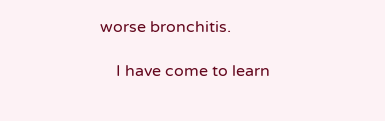worse bronchitis.

    I have come to learn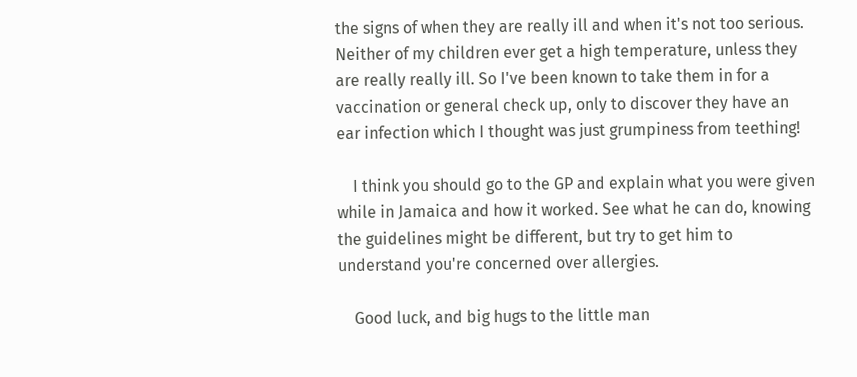the signs of when they are really ill and when it's not too serious. Neither of my children ever get a high temperature, unless they are really really ill. So I've been known to take them in for a vaccination or general check up, only to discover they have an ear infection which I thought was just grumpiness from teething!

    I think you should go to the GP and explain what you were given while in Jamaica and how it worked. See what he can do, knowing the guidelines might be different, but try to get him to understand you're concerned over allergies.

    Good luck, and big hugs to the little man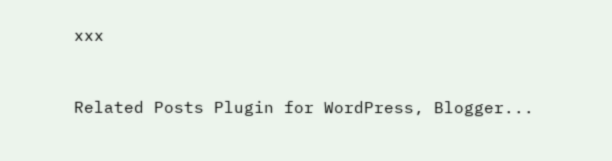xxx


Related Posts Plugin for WordPress, Blogger...